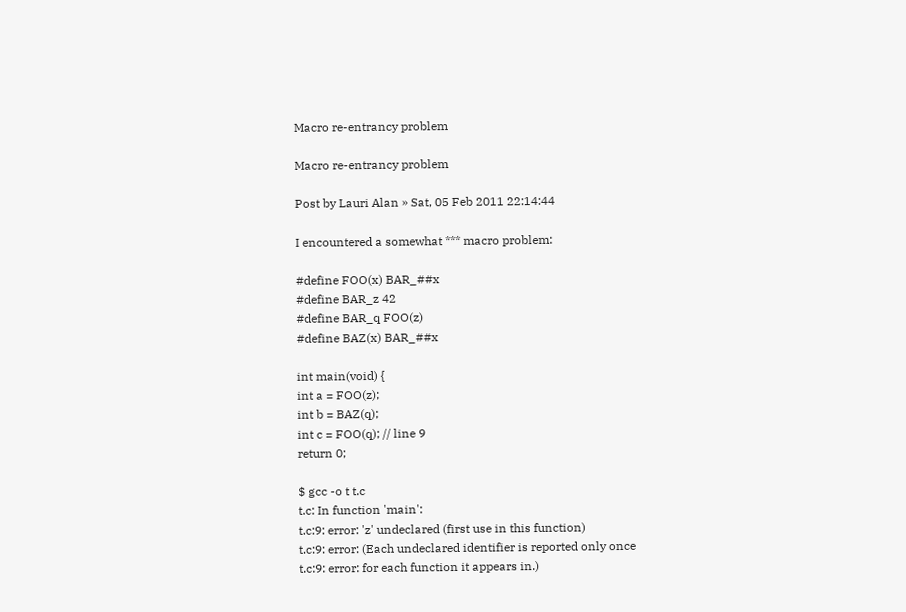Macro re-entrancy problem

Macro re-entrancy problem

Post by Lauri Alan » Sat, 05 Feb 2011 22:14:44

I encountered a somewhat *** macro problem:

#define FOO(x) BAR_##x
#define BAR_z 42
#define BAR_q FOO(z)
#define BAZ(x) BAR_##x

int main(void) {
int a = FOO(z);
int b = BAZ(q);
int c = FOO(q); // line 9
return 0;

$ gcc -o t t.c
t.c: In function 'main':
t.c:9: error: 'z' undeclared (first use in this function)
t.c:9: error: (Each undeclared identifier is reported only once
t.c:9: error: for each function it appears in.)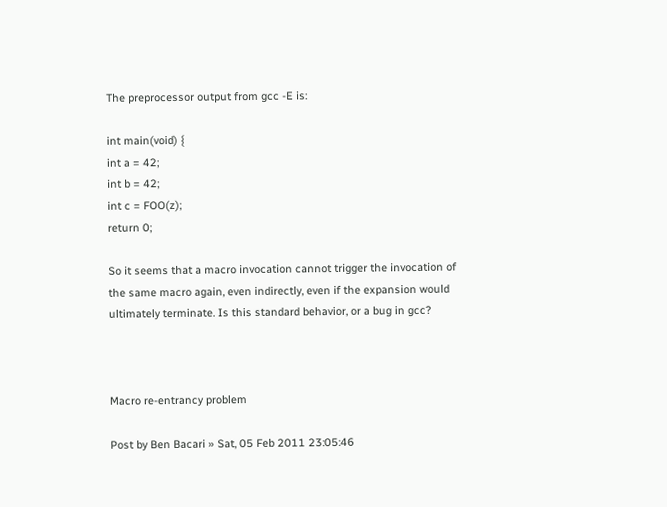The preprocessor output from gcc -E is:

int main(void) {
int a = 42;
int b = 42;
int c = FOO(z);
return 0;

So it seems that a macro invocation cannot trigger the invocation of
the same macro again, even indirectly, even if the expansion would
ultimately terminate. Is this standard behavior, or a bug in gcc?



Macro re-entrancy problem

Post by Ben Bacari » Sat, 05 Feb 2011 23:05:46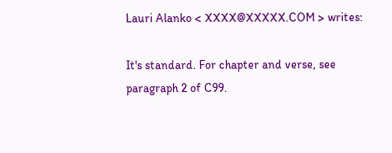Lauri Alanko < XXXX@XXXXX.COM > writes:

It's standard. For chapter and verse, see paragraph 2 of C99.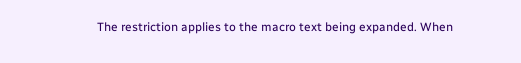The restriction applies to the macro text being expanded. When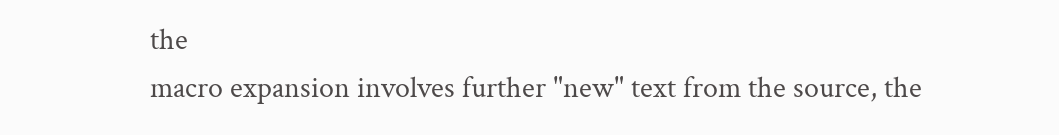the
macro expansion involves further "new" text from the source, the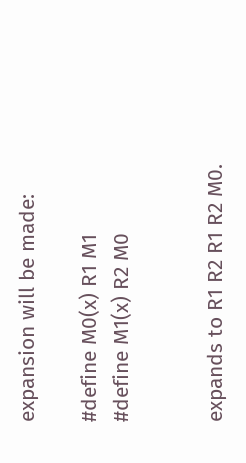expansion will be made:

#define M0(x) R1 M1
#define M1(x) R2 M0


expands to R1 R2 R1 R2 M0.